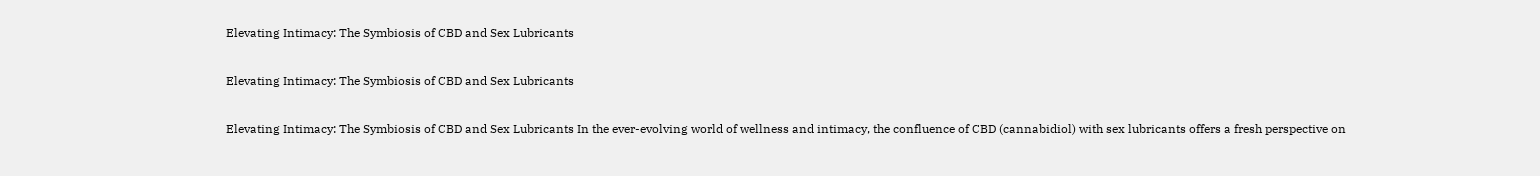Elevating Intimacy: The Symbiosis of CBD and Sex Lubricants

Elevating Intimacy: The Symbiosis of CBD and Sex Lubricants

Elevating Intimacy: The Symbiosis of CBD and Sex Lubricants In the ever-evolving world of wellness and intimacy, the confluence of CBD (cannabidiol) with sex lubricants offers a fresh perspective on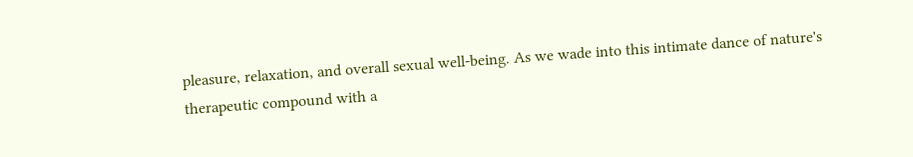pleasure, relaxation, and overall sexual well-being. As we wade into this intimate dance of nature's therapeutic compound with a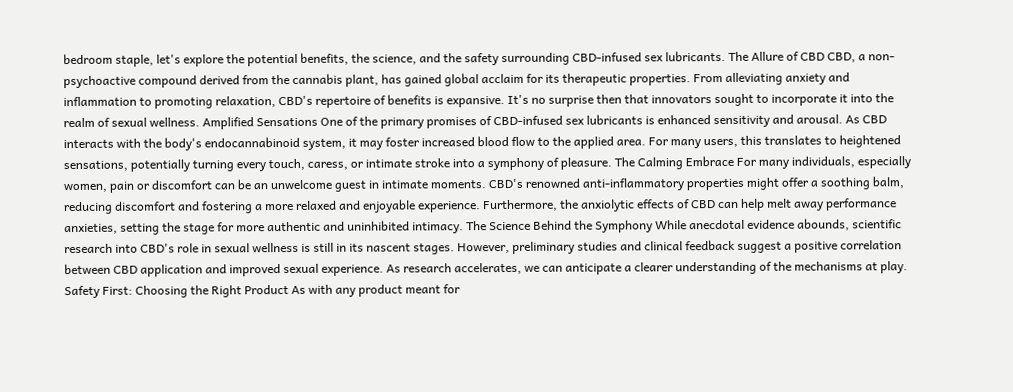bedroom staple, let's explore the potential benefits, the science, and the safety surrounding CBD-infused sex lubricants. The Allure of CBD CBD, a non-psychoactive compound derived from the cannabis plant, has gained global acclaim for its therapeutic properties. From alleviating anxiety and inflammation to promoting relaxation, CBD's repertoire of benefits is expansive. It's no surprise then that innovators sought to incorporate it into the realm of sexual wellness. Amplified Sensations One of the primary promises of CBD-infused sex lubricants is enhanced sensitivity and arousal. As CBD interacts with the body's endocannabinoid system, it may foster increased blood flow to the applied area. For many users, this translates to heightened sensations, potentially turning every touch, caress, or intimate stroke into a symphony of pleasure. The Calming Embrace For many individuals, especially women, pain or discomfort can be an unwelcome guest in intimate moments. CBD's renowned anti-inflammatory properties might offer a soothing balm, reducing discomfort and fostering a more relaxed and enjoyable experience. Furthermore, the anxiolytic effects of CBD can help melt away performance anxieties, setting the stage for more authentic and uninhibited intimacy. The Science Behind the Symphony While anecdotal evidence abounds, scientific research into CBD's role in sexual wellness is still in its nascent stages. However, preliminary studies and clinical feedback suggest a positive correlation between CBD application and improved sexual experience. As research accelerates, we can anticipate a clearer understanding of the mechanisms at play. Safety First: Choosing the Right Product As with any product meant for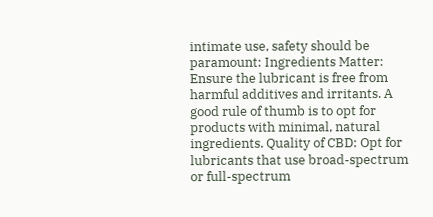intimate use, safety should be paramount: Ingredients Matter: Ensure the lubricant is free from harmful additives and irritants. A good rule of thumb is to opt for products with minimal, natural ingredients. Quality of CBD: Opt for lubricants that use broad-spectrum or full-spectrum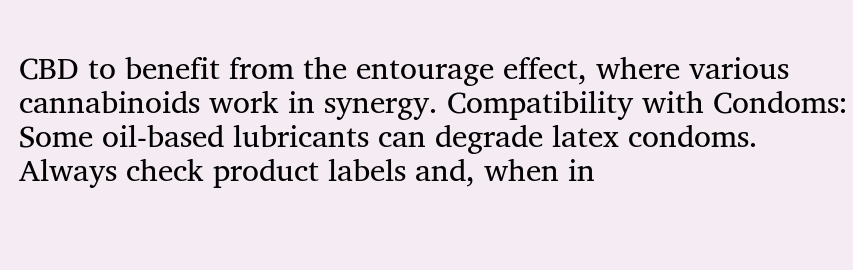CBD to benefit from the entourage effect, where various cannabinoids work in synergy. Compatibility with Condoms: Some oil-based lubricants can degrade latex condoms. Always check product labels and, when in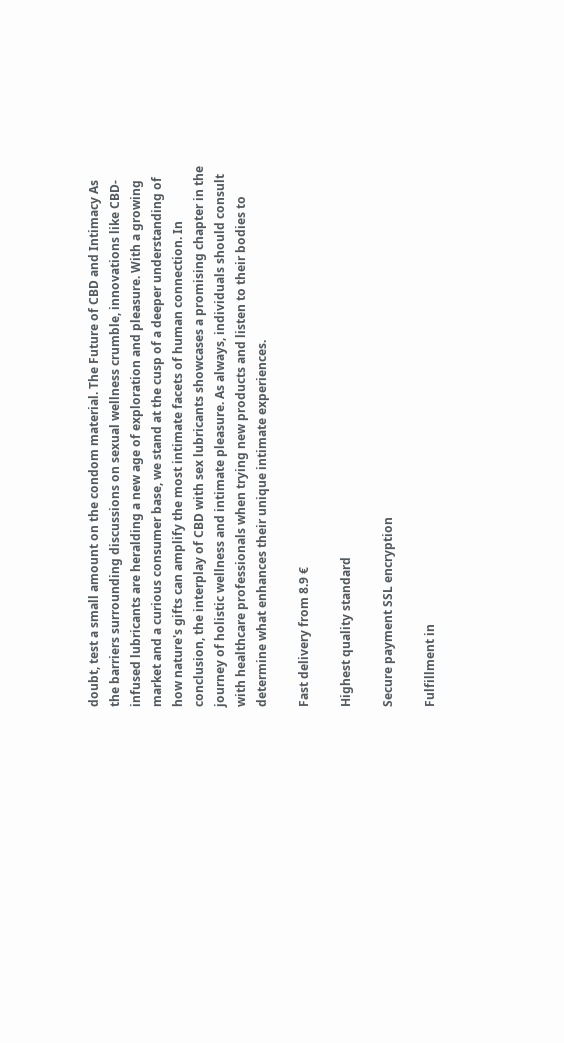doubt, test a small amount on the condom material. The Future of CBD and Intimacy As the barriers surrounding discussions on sexual wellness crumble, innovations like CBD-infused lubricants are heralding a new age of exploration and pleasure. With a growing market and a curious consumer base, we stand at the cusp of a deeper understanding of how nature's gifts can amplify the most intimate facets of human connection. In conclusion, the interplay of CBD with sex lubricants showcases a promising chapter in the journey of holistic wellness and intimate pleasure. As always, individuals should consult with healthcare professionals when trying new products and listen to their bodies to determine what enhances their unique intimate experiences.

Fast delivery from 8.9 €

Highest quality standard

Secure payment SSL encryption

Fulfillment in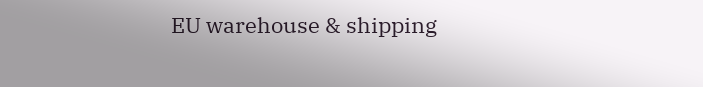EU warehouse & shipping